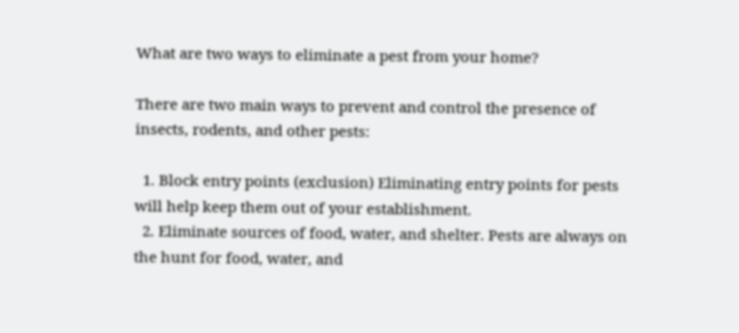What are two ways to eliminate a pest from your home?

There are two main ways to prevent and control the presence of insects, rodents, and other pests:

  1. Block entry points (exclusion) Eliminating entry points for pests will help keep them out of your establishment.
  2. Eliminate sources of food, water, and shelter. Pests are always on the hunt for food, water, and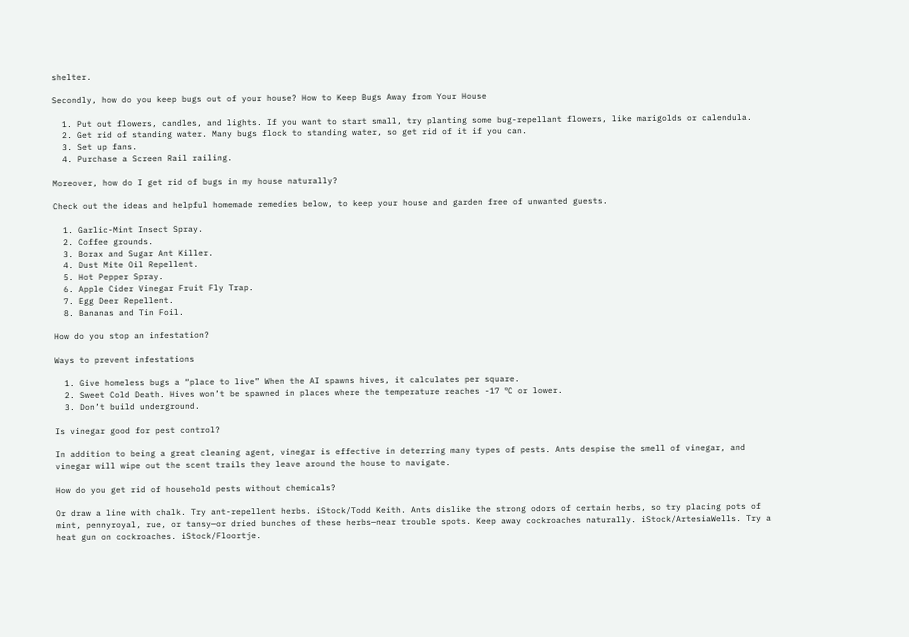shelter.

Secondly, how do you keep bugs out of your house? How to Keep Bugs Away from Your House

  1. Put out flowers, candles, and lights. If you want to start small, try planting some bug-repellant flowers, like marigolds or calendula.
  2. Get rid of standing water. Many bugs flock to standing water, so get rid of it if you can.
  3. Set up fans.
  4. Purchase a Screen Rail railing.

Moreover, how do I get rid of bugs in my house naturally?

Check out the ideas and helpful homemade remedies below, to keep your house and garden free of unwanted guests.

  1. Garlic-Mint Insect Spray.
  2. Coffee grounds.
  3. Borax and Sugar Ant Killer.
  4. Dust Mite Oil Repellent.
  5. Hot Pepper Spray.
  6. Apple Cider Vinegar Fruit Fly Trap.
  7. Egg Deer Repellent.
  8. Bananas and Tin Foil.

How do you stop an infestation?

Ways to prevent infestations

  1. Give homeless bugs a “place to live” When the AI spawns hives, it calculates per square.
  2. Sweet Cold Death. Hives won’t be spawned in places where the temperature reaches -17 ºC or lower.
  3. Don’t build underground.

Is vinegar good for pest control?

In addition to being a great cleaning agent, vinegar is effective in deterring many types of pests. Ants despise the smell of vinegar, and vinegar will wipe out the scent trails they leave around the house to navigate.

How do you get rid of household pests without chemicals?

Or draw a line with chalk. Try ant-repellent herbs. iStock/Todd Keith. Ants dislike the strong odors of certain herbs, so try placing pots of mint, pennyroyal, rue, or tansy—or dried bunches of these herbs—near trouble spots. Keep away cockroaches naturally. iStock/ArtesiaWells. Try a heat gun on cockroaches. iStock/Floortje.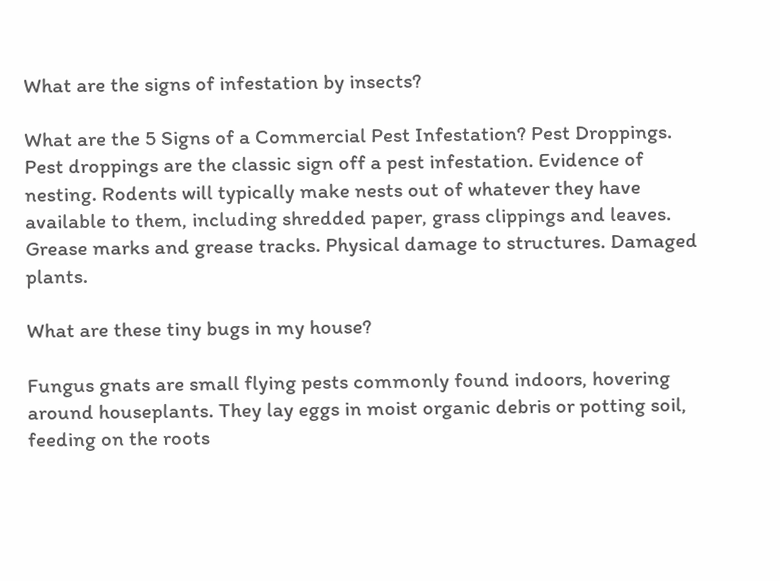What are the signs of infestation by insects?

What are the 5 Signs of a Commercial Pest Infestation? Pest Droppings. Pest droppings are the classic sign off a pest infestation. Evidence of nesting. Rodents will typically make nests out of whatever they have available to them, including shredded paper, grass clippings and leaves. Grease marks and grease tracks. Physical damage to structures. Damaged plants.

What are these tiny bugs in my house?

Fungus gnats are small flying pests commonly found indoors, hovering around houseplants. They lay eggs in moist organic debris or potting soil, feeding on the roots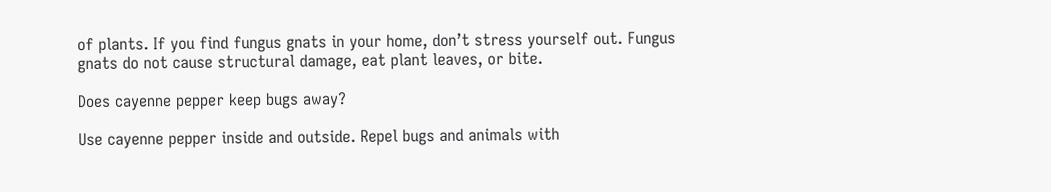of plants. If you find fungus gnats in your home, don’t stress yourself out. Fungus gnats do not cause structural damage, eat plant leaves, or bite.

Does cayenne pepper keep bugs away?

Use cayenne pepper inside and outside. Repel bugs and animals with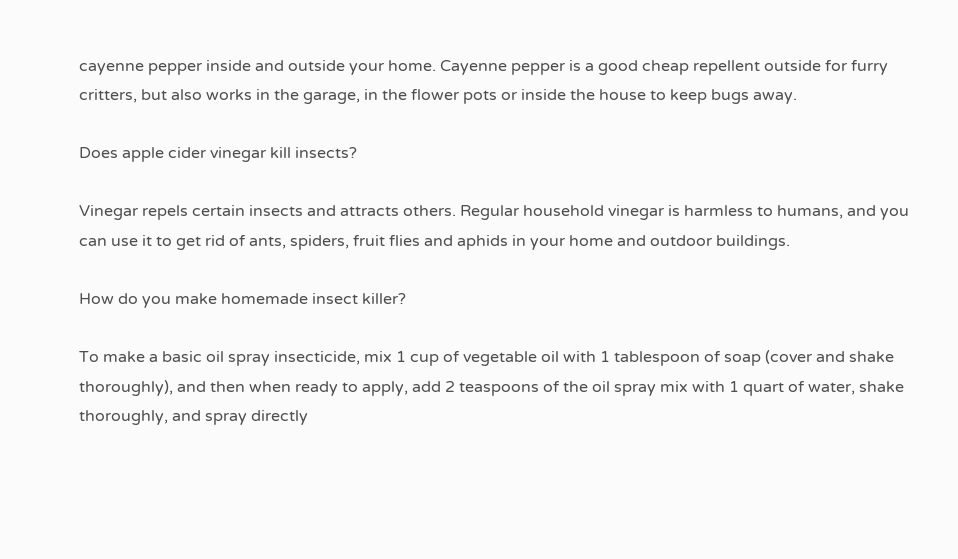cayenne pepper inside and outside your home. Cayenne pepper is a good cheap repellent outside for furry critters, but also works in the garage, in the flower pots or inside the house to keep bugs away.

Does apple cider vinegar kill insects?

Vinegar repels certain insects and attracts others. Regular household vinegar is harmless to humans, and you can use it to get rid of ants, spiders, fruit flies and aphids in your home and outdoor buildings.

How do you make homemade insect killer?

To make a basic oil spray insecticide, mix 1 cup of vegetable oil with 1 tablespoon of soap (cover and shake thoroughly), and then when ready to apply, add 2 teaspoons of the oil spray mix with 1 quart of water, shake thoroughly, and spray directly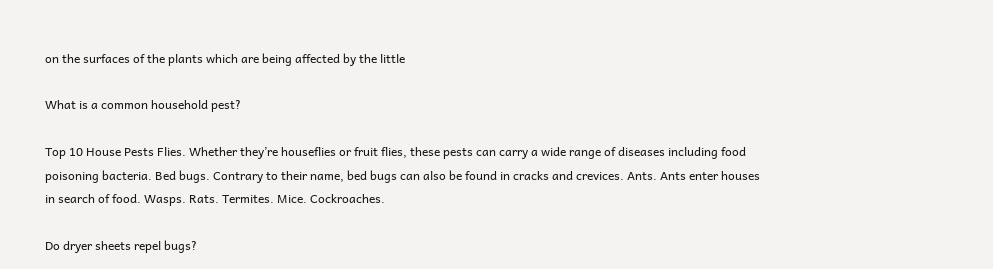on the surfaces of the plants which are being affected by the little

What is a common household pest?

Top 10 House Pests Flies. Whether they’re houseflies or fruit flies, these pests can carry a wide range of diseases including food poisoning bacteria. Bed bugs. Contrary to their name, bed bugs can also be found in cracks and crevices. Ants. Ants enter houses in search of food. Wasps. Rats. Termites. Mice. Cockroaches.

Do dryer sheets repel bugs?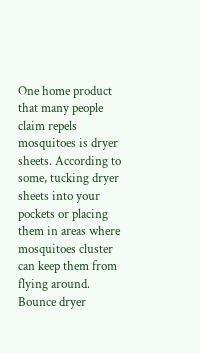One home product that many people claim repels mosquitoes is dryer sheets. According to some, tucking dryer sheets into your pockets or placing them in areas where mosquitoes cluster can keep them from flying around. Bounce dryer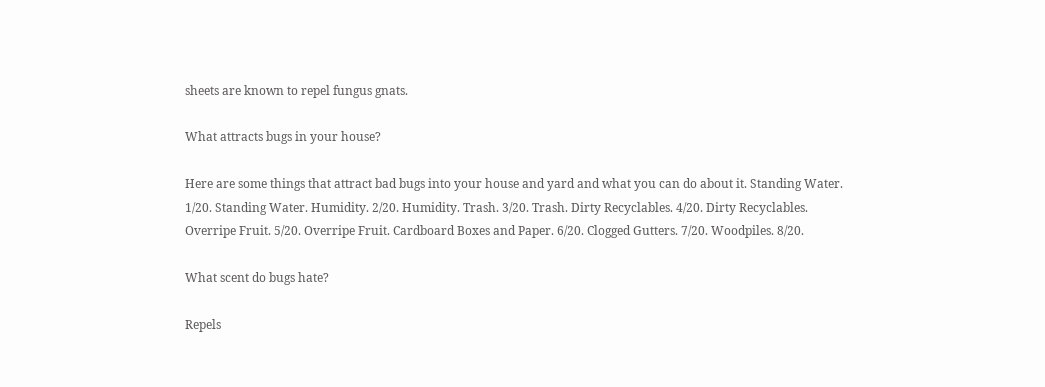sheets are known to repel fungus gnats.

What attracts bugs in your house?

Here are some things that attract bad bugs into your house and yard and what you can do about it. Standing Water. 1/20. Standing Water. Humidity. 2/20. Humidity. Trash. 3/20. Trash. Dirty Recyclables. 4/20. Dirty Recyclables. Overripe Fruit. 5/20. Overripe Fruit. Cardboard Boxes and Paper. 6/20. Clogged Gutters. 7/20. Woodpiles. 8/20.

What scent do bugs hate?

Repels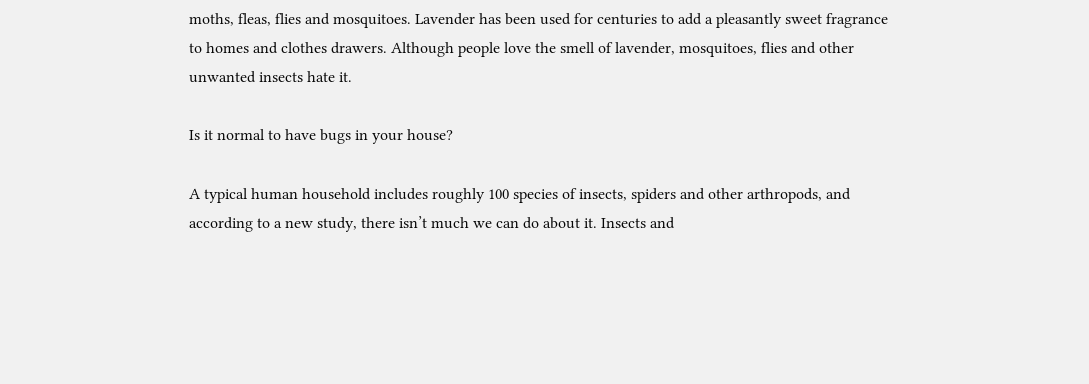moths, fleas, flies and mosquitoes. Lavender has been used for centuries to add a pleasantly sweet fragrance to homes and clothes drawers. Although people love the smell of lavender, mosquitoes, flies and other unwanted insects hate it.

Is it normal to have bugs in your house?

A typical human household includes roughly 100 species of insects, spiders and other arthropods, and according to a new study, there isn’t much we can do about it. Insects and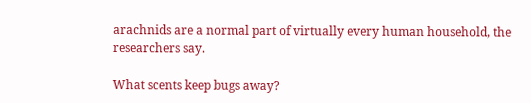arachnids are a normal part of virtually every human household, the researchers say.

What scents keep bugs away?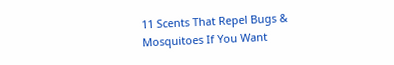11 Scents That Repel Bugs & Mosquitoes If You Want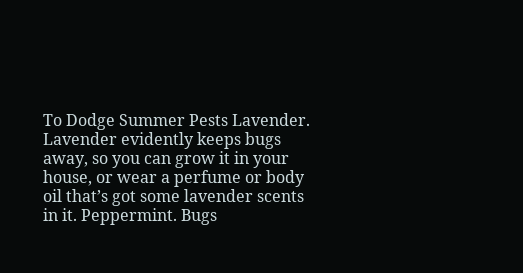To Dodge Summer Pests Lavender. Lavender evidently keeps bugs away, so you can grow it in your house, or wear a perfume or body oil that’s got some lavender scents in it. Peppermint. Bugs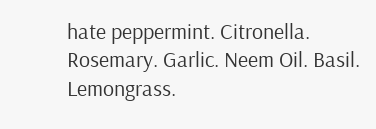hate peppermint. Citronella. Rosemary. Garlic. Neem Oil. Basil. Lemongrass.